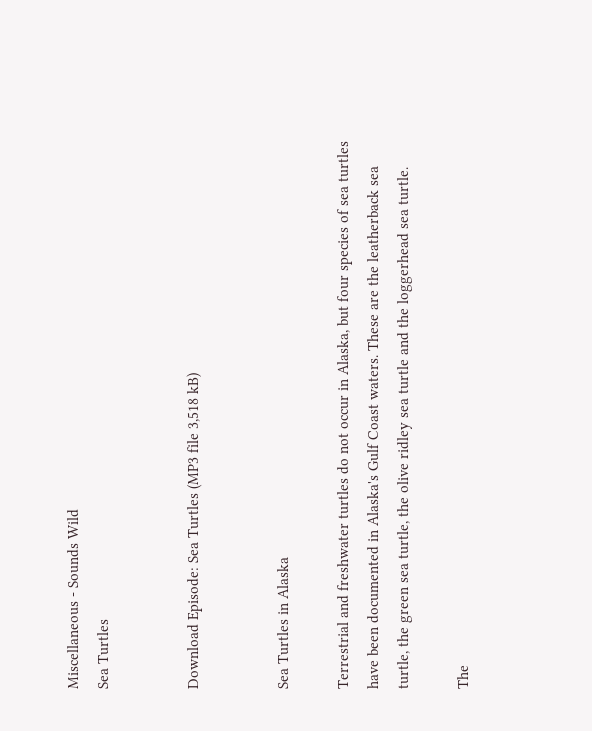Miscellaneous - Sounds Wild
Sea Turtles


Download Episode: Sea Turtles (MP3 file 3,518 kB)


Sea Turtles in Alaska

Terrestrial and freshwater turtles do not occur in Alaska, but four species of sea turtles have been documented in Alaska's Gulf Coast waters. These are the leatherback sea turtle, the green sea turtle, the olive ridley sea turtle and the loggerhead sea turtle.

The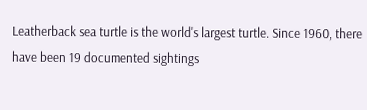Leatherback sea turtle is the world's largest turtle. Since 1960, there have been 19 documented sightings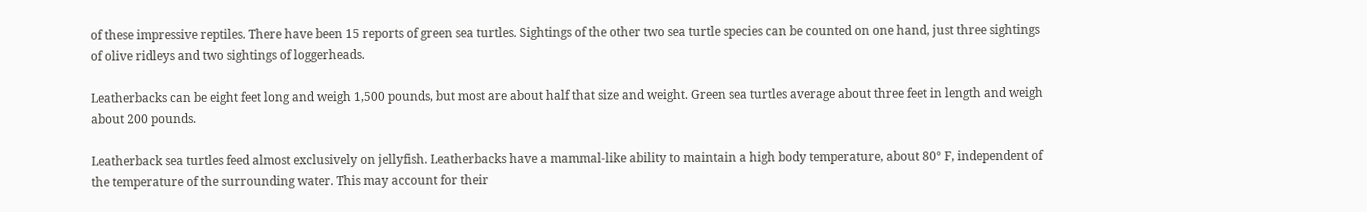of these impressive reptiles. There have been 15 reports of green sea turtles. Sightings of the other two sea turtle species can be counted on one hand, just three sightings of olive ridleys and two sightings of loggerheads.

Leatherbacks can be eight feet long and weigh 1,500 pounds, but most are about half that size and weight. Green sea turtles average about three feet in length and weigh about 200 pounds.

Leatherback sea turtles feed almost exclusively on jellyfish. Leatherbacks have a mammal-like ability to maintain a high body temperature, about 80° F, independent of the temperature of the surrounding water. This may account for their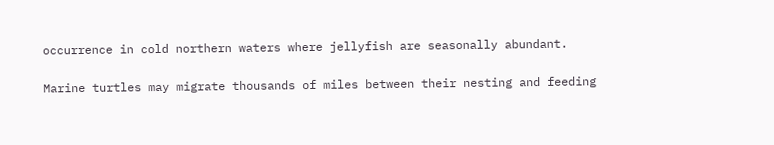occurrence in cold northern waters where jellyfish are seasonally abundant.

Marine turtles may migrate thousands of miles between their nesting and feeding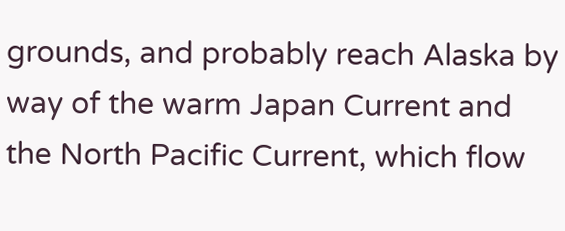grounds, and probably reach Alaska by way of the warm Japan Current and the North Pacific Current, which flow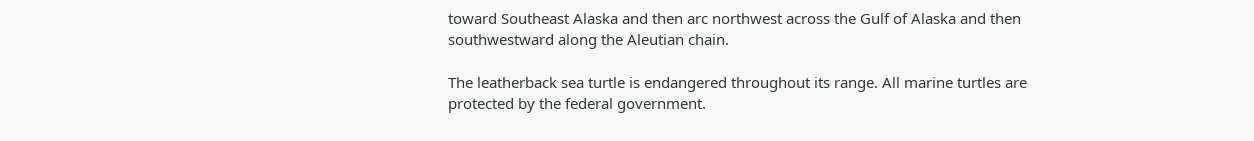toward Southeast Alaska and then arc northwest across the Gulf of Alaska and then southwestward along the Aleutian chain.

The leatherback sea turtle is endangered throughout its range. All marine turtles are protected by the federal government.